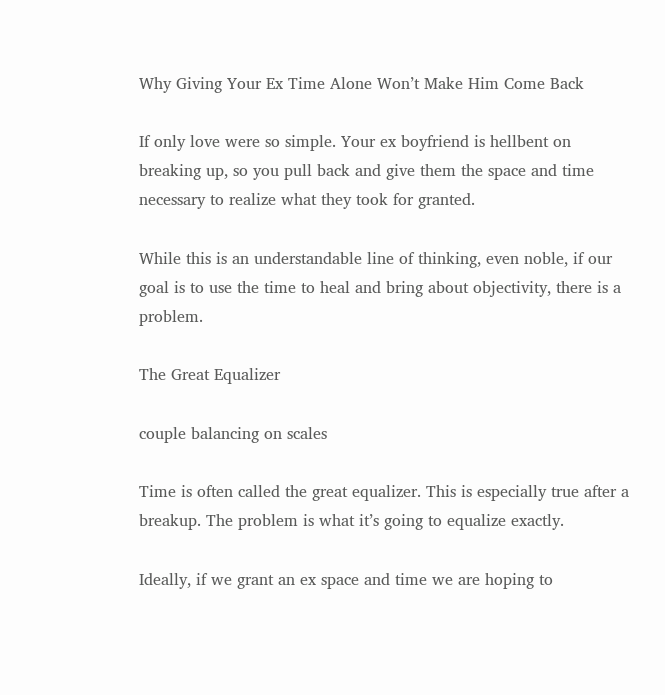Why Giving Your Ex Time Alone Won’t Make Him Come Back

If only love were so simple. Your ex boyfriend is hellbent on breaking up, so you pull back and give them the space and time necessary to realize what they took for granted.

While this is an understandable line of thinking, even noble, if our goal is to use the time to heal and bring about objectivity, there is a problem.

The Great Equalizer

couple balancing on scales

Time is often called the great equalizer. This is especially true after a breakup. The problem is what it’s going to equalize exactly.

Ideally, if we grant an ex space and time we are hoping to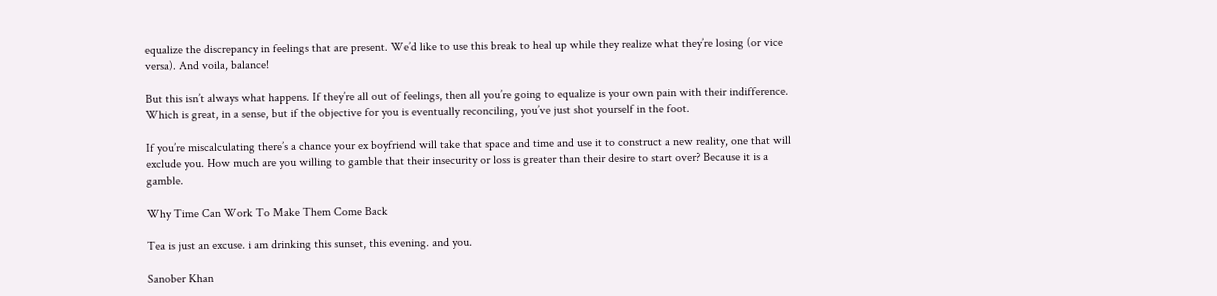equalize the discrepancy in feelings that are present. We’d like to use this break to heal up while they realize what they’re losing (or vice versa). And voila, balance!

But this isn’t always what happens. If they’re all out of feelings, then all you’re going to equalize is your own pain with their indifference. Which is great, in a sense, but if the objective for you is eventually reconciling, you’ve just shot yourself in the foot.

If you’re miscalculating there’s a chance your ex boyfriend will take that space and time and use it to construct a new reality, one that will exclude you. How much are you willing to gamble that their insecurity or loss is greater than their desire to start over? Because it is a gamble.

Why Time Can Work To Make Them Come Back

Tea is just an excuse. i am drinking this sunset, this evening. and you.

Sanober Khan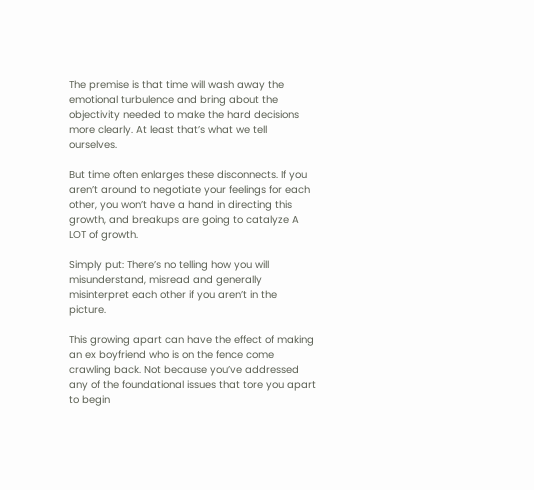The premise is that time will wash away the emotional turbulence and bring about the objectivity needed to make the hard decisions more clearly. At least that’s what we tell ourselves.

But time often enlarges these disconnects. If you aren’t around to negotiate your feelings for each other, you won’t have a hand in directing this growth, and breakups are going to catalyze A LOT of growth.

Simply put: There’s no telling how you will misunderstand, misread and generally misinterpret each other if you aren’t in the picture.

This growing apart can have the effect of making an ex boyfriend who is on the fence come crawling back. Not because you’ve addressed any of the foundational issues that tore you apart to begin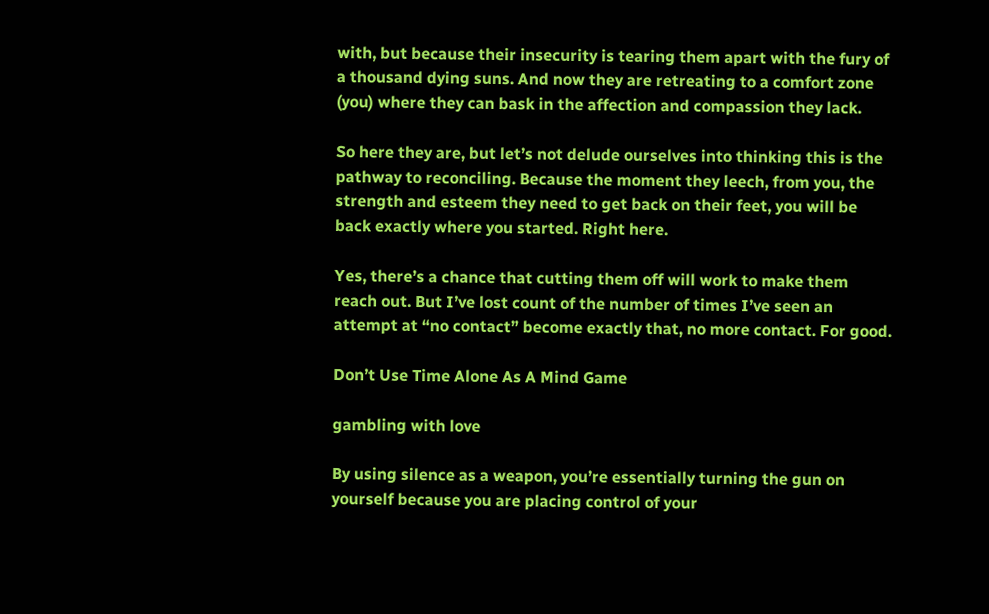with, but because their insecurity is tearing them apart with the fury of a thousand dying suns. And now they are retreating to a comfort zone (you) where they can bask in the affection and compassion they lack.

So here they are, but let’s not delude ourselves into thinking this is the pathway to reconciling. Because the moment they leech, from you, the strength and esteem they need to get back on their feet, you will be back exactly where you started. Right here.

Yes, there’s a chance that cutting them off will work to make them reach out. But I’ve lost count of the number of times I’ve seen an attempt at “no contact” become exactly that, no more contact. For good.

Don’t Use Time Alone As A Mind Game

gambling with love

By using silence as a weapon, you’re essentially turning the gun on yourself because you are placing control of your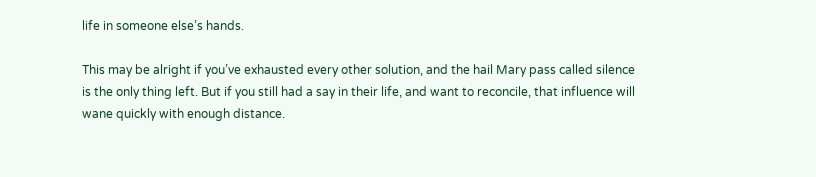life in someone else’s hands.

This may be alright if you’ve exhausted every other solution, and the hail Mary pass called silence is the only thing left. But if you still had a say in their life, and want to reconcile, that influence will wane quickly with enough distance.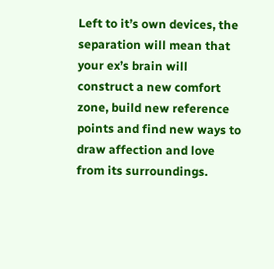Left to it’s own devices, the separation will mean that your ex’s brain will construct a new comfort zone, build new reference points and find new ways to draw affection and love from its surroundings.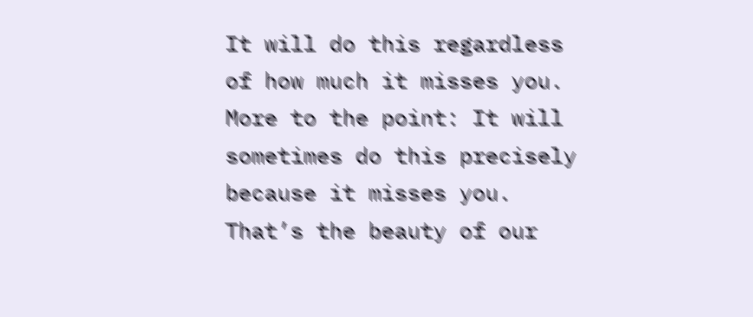It will do this regardless of how much it misses you. More to the point: It will sometimes do this precisely because it misses you. That’s the beauty of our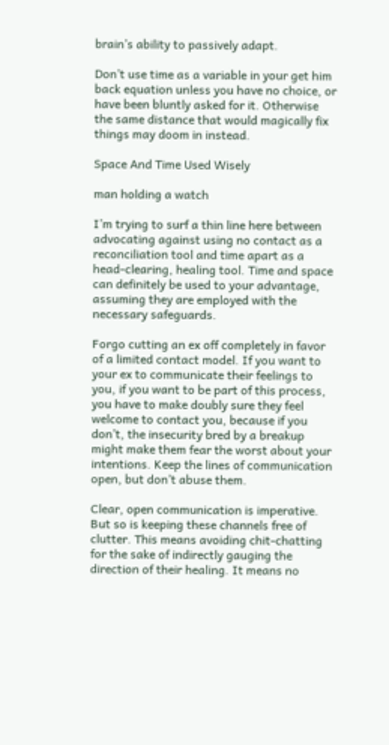brain’s ability to passively adapt.

Don’t use time as a variable in your get him back equation unless you have no choice, or have been bluntly asked for it. Otherwise the same distance that would magically fix things may doom in instead.

Space And Time Used Wisely

man holding a watch

I’m trying to surf a thin line here between advocating against using no contact as a reconciliation tool and time apart as a head-clearing, healing tool. Time and space can definitely be used to your advantage, assuming they are employed with the necessary safeguards.

Forgo cutting an ex off completely in favor of a limited contact model. If you want to your ex to communicate their feelings to you, if you want to be part of this process, you have to make doubly sure they feel welcome to contact you, because if you don’t, the insecurity bred by a breakup might make them fear the worst about your intentions. Keep the lines of communication open, but don’t abuse them.

Clear, open communication is imperative. But so is keeping these channels free of clutter. This means avoiding chit-chatting for the sake of indirectly gauging the direction of their healing. It means no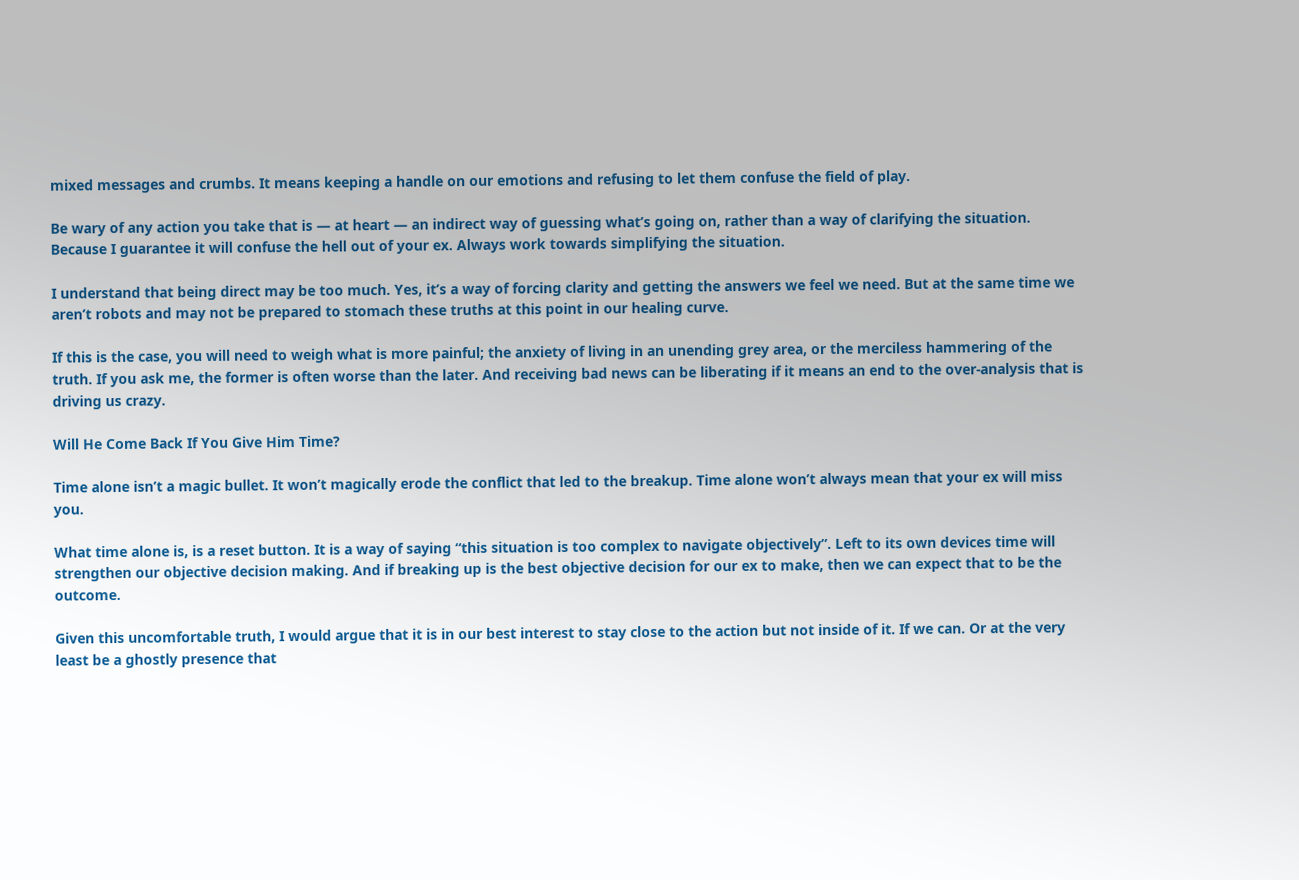mixed messages and crumbs. It means keeping a handle on our emotions and refusing to let them confuse the field of play.

Be wary of any action you take that is — at heart — an indirect way of guessing what’s going on, rather than a way of clarifying the situation. Because I guarantee it will confuse the hell out of your ex. Always work towards simplifying the situation.

I understand that being direct may be too much. Yes, it’s a way of forcing clarity and getting the answers we feel we need. But at the same time we aren’t robots and may not be prepared to stomach these truths at this point in our healing curve.

If this is the case, you will need to weigh what is more painful; the anxiety of living in an unending grey area, or the merciless hammering of the truth. If you ask me, the former is often worse than the later. And receiving bad news can be liberating if it means an end to the over-analysis that is driving us crazy.

Will He Come Back If You Give Him Time?

Time alone isn’t a magic bullet. It won’t magically erode the conflict that led to the breakup. Time alone won’t always mean that your ex will miss you.

What time alone is, is a reset button. It is a way of saying “this situation is too complex to navigate objectively”. Left to its own devices time will strengthen our objective decision making. And if breaking up is the best objective decision for our ex to make, then we can expect that to be the outcome.

Given this uncomfortable truth, I would argue that it is in our best interest to stay close to the action but not inside of it. If we can. Or at the very least be a ghostly presence that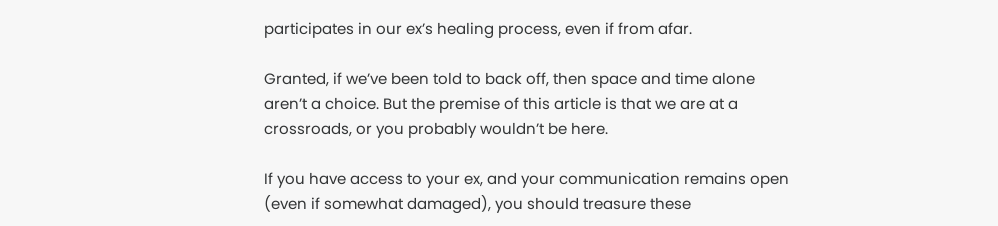participates in our ex’s healing process, even if from afar.

Granted, if we’ve been told to back off, then space and time alone aren’t a choice. But the premise of this article is that we are at a crossroads, or you probably wouldn’t be here.

If you have access to your ex, and your communication remains open (even if somewhat damaged), you should treasure these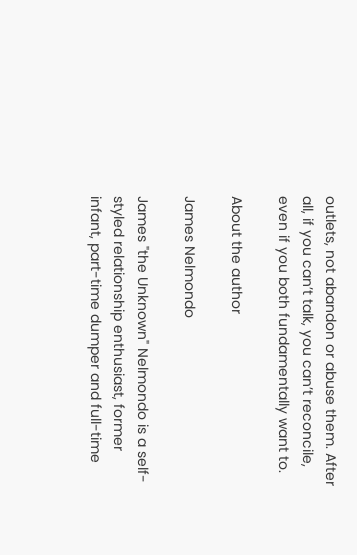outlets, not abandon or abuse them. After all, if you can’t talk, you can’t reconcile, even if you both fundamentally want to.

About the author

James Nelmondo

James "the Unknown" Nelmondo is a self-styled relationship enthusiast, former infant, part-time dumper and full-time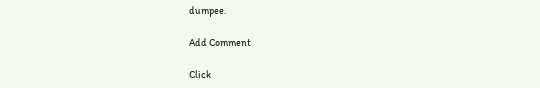dumpee.

Add Comment

Click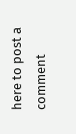here to post a comment